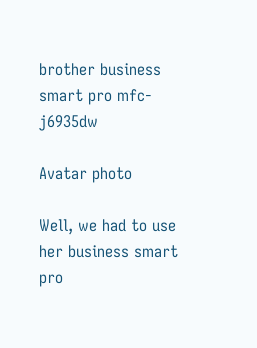brother business smart pro mfc-j6935dw

Avatar photo

Well, we had to use her business smart pro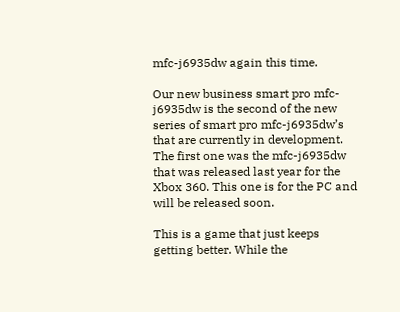mfc-j6935dw again this time.

Our new business smart pro mfc-j6935dw is the second of the new series of smart pro mfc-j6935dw’s that are currently in development. The first one was the mfc-j6935dw that was released last year for the Xbox 360. This one is for the PC and will be released soon.

This is a game that just keeps getting better. While the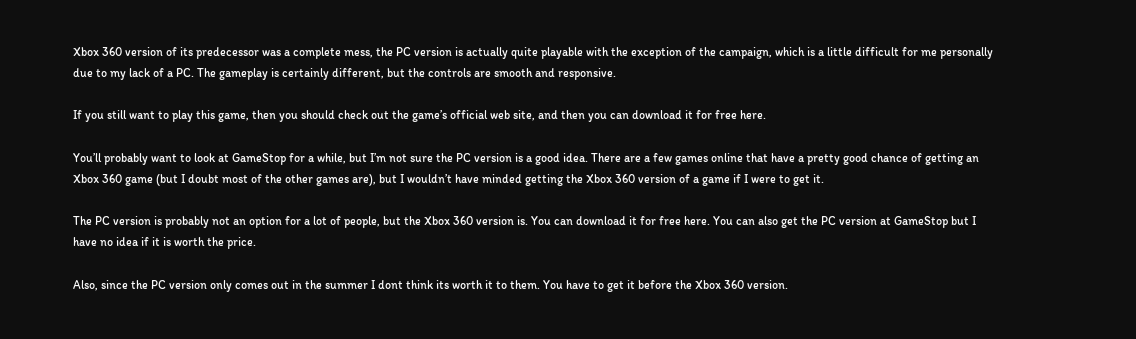Xbox 360 version of its predecessor was a complete mess, the PC version is actually quite playable with the exception of the campaign, which is a little difficult for me personally due to my lack of a PC. The gameplay is certainly different, but the controls are smooth and responsive.

If you still want to play this game, then you should check out the game’s official web site, and then you can download it for free here.

You’ll probably want to look at GameStop for a while, but I’m not sure the PC version is a good idea. There are a few games online that have a pretty good chance of getting an Xbox 360 game (but I doubt most of the other games are), but I wouldn’t have minded getting the Xbox 360 version of a game if I were to get it.

The PC version is probably not an option for a lot of people, but the Xbox 360 version is. You can download it for free here. You can also get the PC version at GameStop but I have no idea if it is worth the price.

Also, since the PC version only comes out in the summer I dont think its worth it to them. You have to get it before the Xbox 360 version.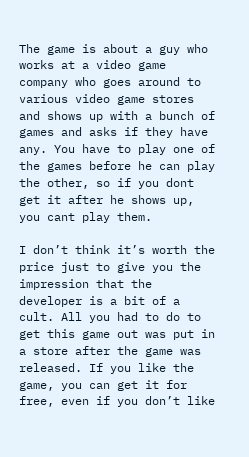The game is about a guy who works at a video game company who goes around to various video game stores and shows up with a bunch of games and asks if they have any. You have to play one of the games before he can play the other, so if you dont get it after he shows up, you cant play them.

I don’t think it’s worth the price just to give you the impression that the developer is a bit of a cult. All you had to do to get this game out was put in a store after the game was released. If you like the game, you can get it for free, even if you don’t like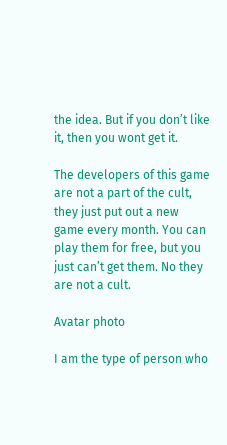the idea. But if you don’t like it, then you wont get it.

The developers of this game are not a part of the cult, they just put out a new game every month. You can play them for free, but you just can’t get them. No they are not a cult.

Avatar photo

I am the type of person who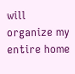will organize my entire home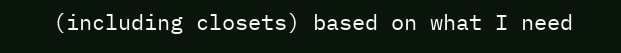(including closets) based on what I need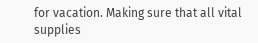for vacation. Making sure that all vital supplies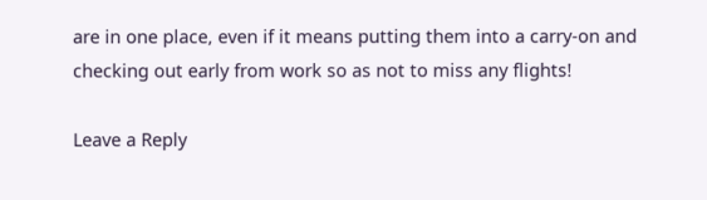are in one place, even if it means putting them into a carry-on and checking out early from work so as not to miss any flights!

Leave a Reply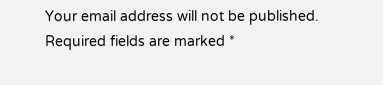Your email address will not be published. Required fields are marked *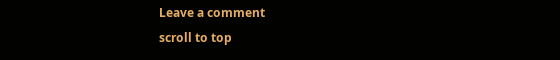Leave a comment
scroll to top